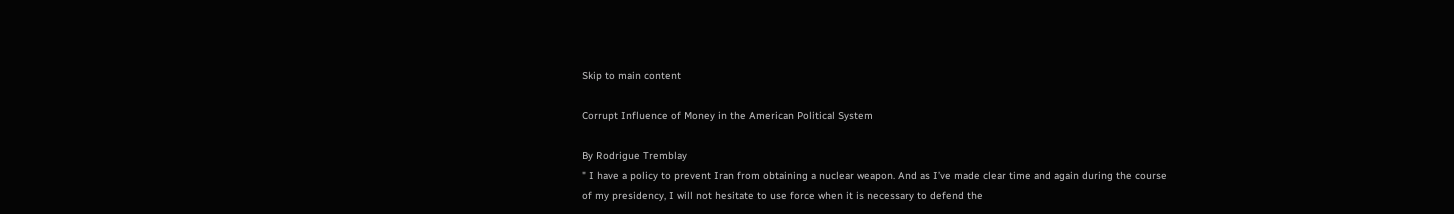Skip to main content

Corrupt Influence of Money in the American Political System

By Rodrigue Tremblay
" I have a policy to prevent Iran from obtaining a nuclear weapon. And as I’ve made clear time and again during the course of my presidency, I will not hesitate to use force when it is necessary to defend the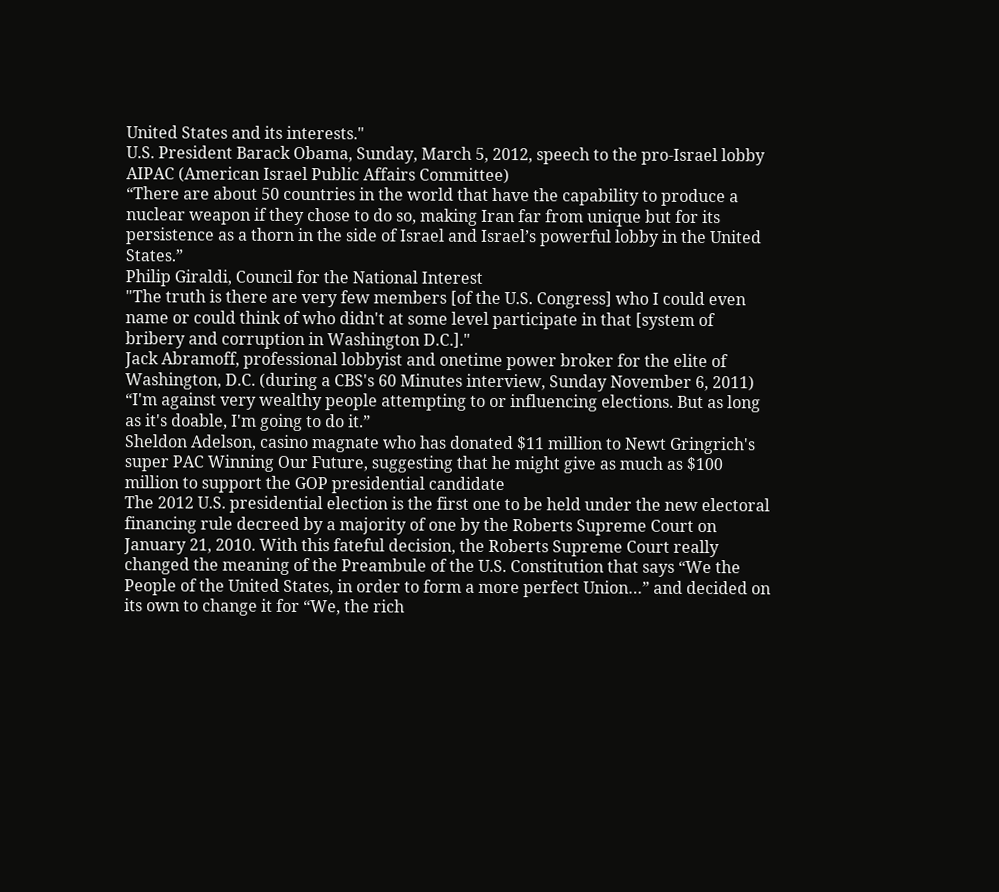United States and its interests."
U.S. President Barack Obama, Sunday, March 5, 2012, speech to the pro-Israel lobby AIPAC (American Israel Public Affairs Committee)
“There are about 50 countries in the world that have the capability to produce a nuclear weapon if they chose to do so, making Iran far from unique but for its persistence as a thorn in the side of Israel and Israel’s powerful lobby in the United States.”
Philip Giraldi, Council for the National Interest
"The truth is there are very few members [of the U.S. Congress] who I could even name or could think of who didn't at some level participate in that [system of bribery and corruption in Washington D.C.]."
Jack Abramoff, professional lobbyist and onetime power broker for the elite of Washington, D.C. (during a CBS's 60 Minutes interview, Sunday November 6, 2011)
“I'm against very wealthy people attempting to or influencing elections. But as long as it's doable, I'm going to do it.”
Sheldon Adelson, casino magnate who has donated $11 million to Newt Gringrich's super PAC Winning Our Future, suggesting that he might give as much as $100 million to support the GOP presidential candidate
The 2012 U.S. presidential election is the first one to be held under the new electoral financing rule decreed by a majority of one by the Roberts Supreme Court on January 21, 2010. With this fateful decision, the Roberts Supreme Court really changed the meaning of the Preambule of the U.S. Constitution that says “We the People of the United States, in order to form a more perfect Union…” and decided on its own to change it for “We, the rich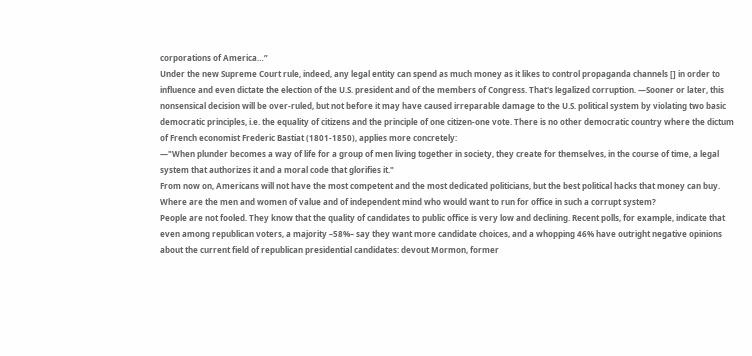corporations of America…”
Under the new Supreme Court rule, indeed, any legal entity can spend as much money as it likes to control propaganda channels [] in order to influence and even dictate the election of the U.S. president and of the members of Congress. That's legalized corruption. —Sooner or later, this nonsensical decision will be over-ruled, but not before it may have caused irreparable damage to the U.S. political system by violating two basic democratic principles, i.e. the equality of citizens and the principle of one citizen-one vote. There is no other democratic country where the dictum of French economist Frederic Bastiat (1801-1850), applies more concretely:
—"When plunder becomes a way of life for a group of men living together in society, they create for themselves, in the course of time, a legal system that authorizes it and a moral code that glorifies it."
From now on, Americans will not have the most competent and the most dedicated politicians, but the best political hacks that money can buy. Where are the men and women of value and of independent mind who would want to run for office in such a corrupt system?
People are not fooled. They know that the quality of candidates to public office is very low and declining. Recent polls, for example, indicate that even among republican voters, a majority –58%– say they want more candidate choices, and a whopping 46% have outright negative opinions about the current field of republican presidential candidates: devout Mormon, former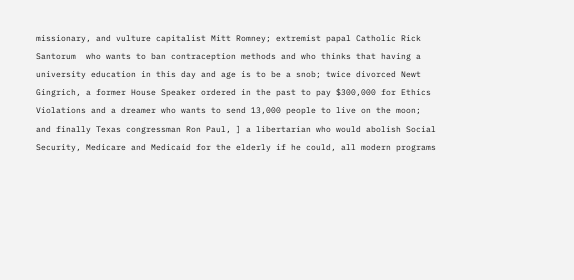missionary, and vulture capitalist Mitt Romney; extremist papal Catholic Rick Santorum  who wants to ban contraception methods and who thinks that having a university education in this day and age is to be a snob; twice divorced Newt Gingrich, a former House Speaker ordered in the past to pay $300,000 for Ethics Violations and a dreamer who wants to send 13,000 people to live on the moon; and finally Texas congressman Ron Paul, ] a libertarian who would abolish Social Security, Medicare and Medicaid for the elderly if he could, all modern programs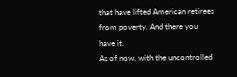that have lifted American retirees from poverty. And there you have it.
As of now, with the uncontrolled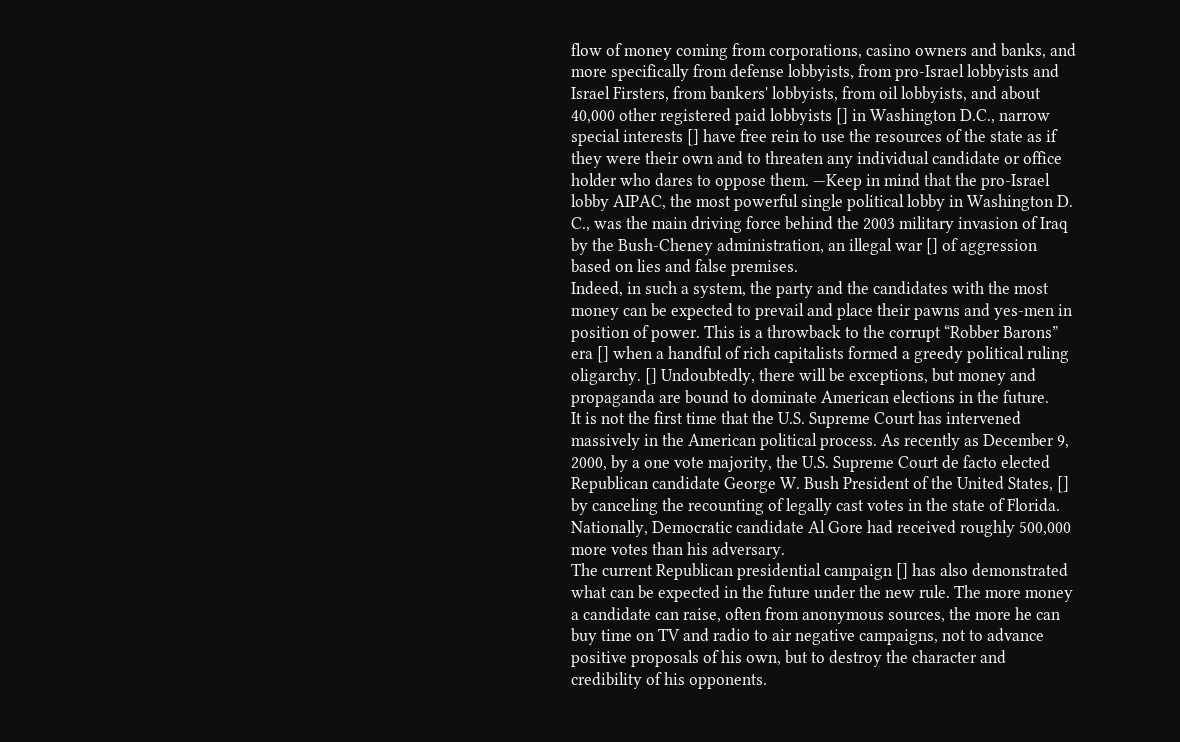flow of money coming from corporations, casino owners and banks, and more specifically from defense lobbyists, from pro-Israel lobbyists and Israel Firsters, from bankers' lobbyists, from oil lobbyists, and about 40,000 other registered paid lobbyists [] in Washington D.C., narrow special interests [] have free rein to use the resources of the state as if they were their own and to threaten any individual candidate or office holder who dares to oppose them. —Keep in mind that the pro-Israel lobby AIPAC, the most powerful single political lobby in Washington D. C., was the main driving force behind the 2003 military invasion of Iraq by the Bush-Cheney administration, an illegal war [] of aggression based on lies and false premises.
Indeed, in such a system, the party and the candidates with the most money can be expected to prevail and place their pawns and yes-men in position of power. This is a throwback to the corrupt “Robber Barons” era [] when a handful of rich capitalists formed a greedy political ruling oligarchy. [] Undoubtedly, there will be exceptions, but money and propaganda are bound to dominate American elections in the future.
It is not the first time that the U.S. Supreme Court has intervened massively in the American political process. As recently as December 9, 2000, by a one vote majority, the U.S. Supreme Court de facto elected Republican candidate George W. Bush President of the United States, [] by canceling the recounting of legally cast votes in the state of Florida. Nationally, Democratic candidate Al Gore had received roughly 500,000 more votes than his adversary.
The current Republican presidential campaign [] has also demonstrated what can be expected in the future under the new rule. The more money a candidate can raise, often from anonymous sources, the more he can buy time on TV and radio to air negative campaigns, not to advance positive proposals of his own, but to destroy the character and credibility of his opponents.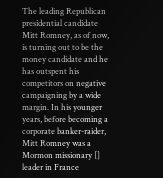The leading Republican presidential candidate Mitt Romney, as of now, is turning out to be the money candidate and he has outspent his competitors on negative campaigning by a wide margin. In his younger years, before becoming a corporate banker-raider, Mitt Romney was a Mormon missionary [] leader in France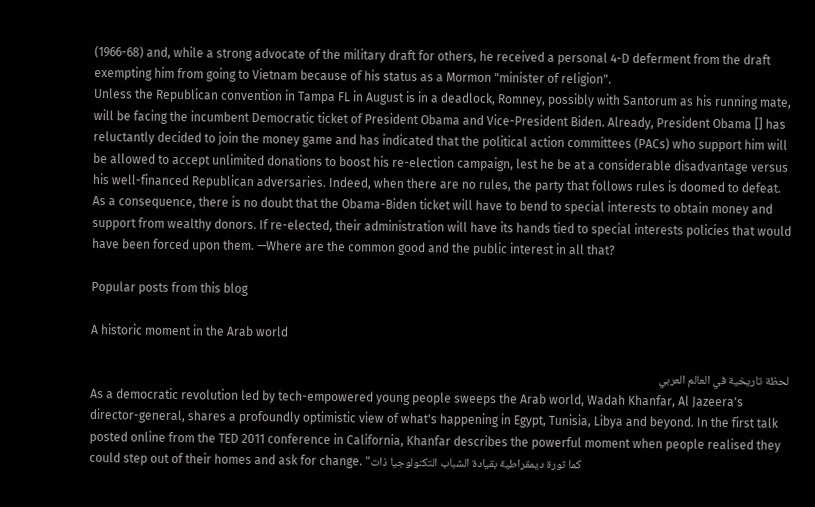(1966-68) and, while a strong advocate of the military draft for others, he received a personal 4-D deferment from the draft exempting him from going to Vietnam because of his status as a Mormon "minister of religion".
Unless the Republican convention in Tampa FL in August is in a deadlock, Romney, possibly with Santorum as his running mate, will be facing the incumbent Democratic ticket of President Obama and Vice-President Biden. Already, President Obama [] has reluctantly decided to join the money game and has indicated that the political action committees (PACs) who support him will be allowed to accept unlimited donations to boost his re-election campaign, lest he be at a considerable disadvantage versus his well-financed Republican adversaries. Indeed, when there are no rules, the party that follows rules is doomed to defeat.
As a consequence, there is no doubt that the Obama-Biden ticket will have to bend to special interests to obtain money and support from wealthy donors. If re-elected, their administration will have its hands tied to special interests policies that would have been forced upon them. —Where are the common good and the public interest in all that?

Popular posts from this blog

A historic moment in the Arab world

لحظة تاريخية في العالم العربي
As a democratic revolution led by tech-empowered young people sweeps the Arab world, Wadah Khanfar, Al Jazeera's director-general, shares a profoundly optimistic view of what's happening in Egypt, Tunisia, Libya and beyond. In the first talk posted online from the TED 2011 conference in California, Khanfar describes the powerful moment when people realised they could step out of their homes and ask for change. "كما ثورة ديمقراطية بقيادة الشباب التكنولوجيا ذات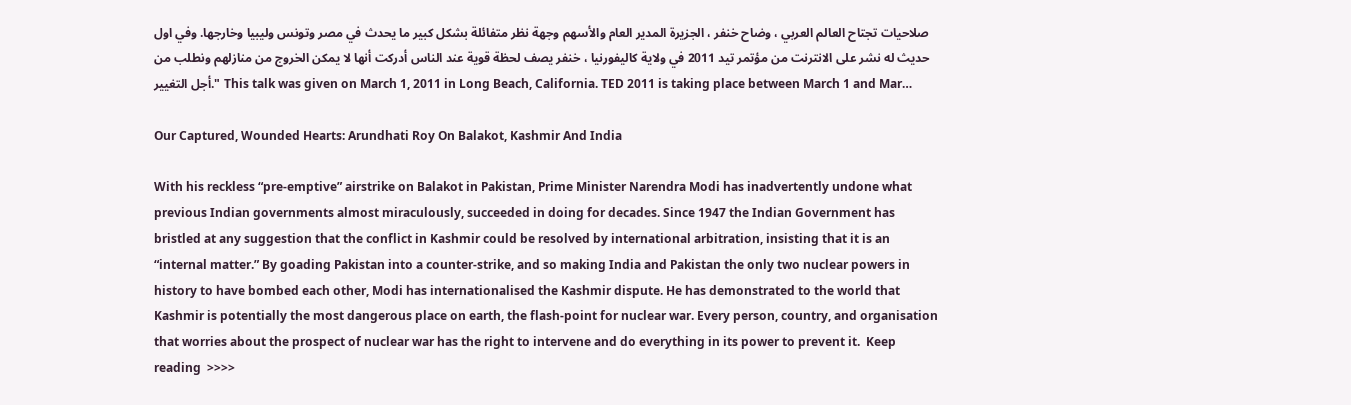صلاحيات تجتاح العالم العربي ، وضاح خنفر ، الجزيرة المدير العام والأسهم وجهة نظر متفائلة بشكل كبير ما يحدث في مصر وتونس وليبيا وخارجها. وفي اول حديث له نشر على الانترنت من مؤتمر تيد 2011 في ولاية كاليفورنيا ، خنفر يصف لحظة قوية عند الناس أدركت أنها لا يمكن الخروج من منازلهم ونطلب من أجل التغيير." This talk was given on March 1, 2011 in Long Beach, California. TED 2011 is taking place between March 1 and Mar…

Our Captured, Wounded Hearts: Arundhati Roy On Balakot, Kashmir And India

With his reckless “pre-emptive” airstrike on Balakot in Pakistan, Prime Minister Narendra Modi has inadvertently undone what previous Indian governments almost miraculously, succeeded in doing for decades. Since 1947 the Indian Government has bristled at any suggestion that the conflict in Kashmir could be resolved by international arbitration, insisting that it is an “internal matter.” By goading Pakistan into a counter-strike, and so making India and Pakistan the only two nuclear powers in history to have bombed each other, Modi has internationalised the Kashmir dispute. He has demonstrated to the world that Kashmir is potentially the most dangerous place on earth, the flash-point for nuclear war. Every person, country, and organisation that worries about the prospect of nuclear war has the right to intervene and do everything in its power to prevent it.  Keep reading  >>>>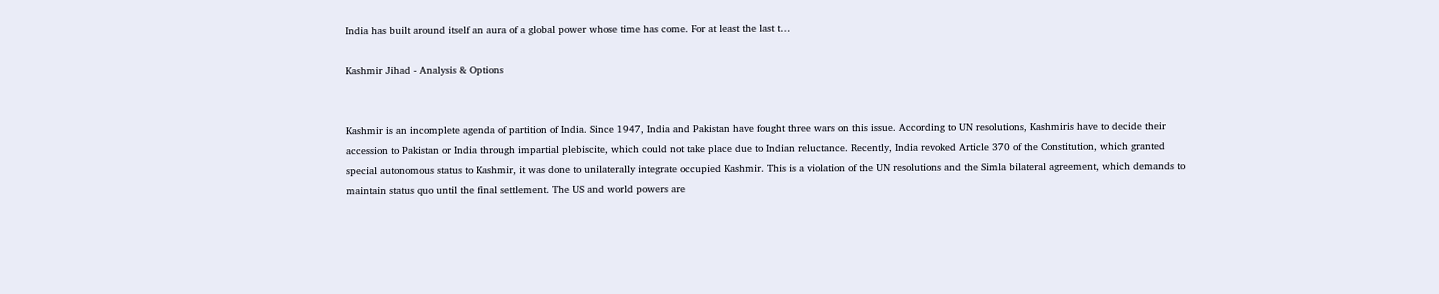India has built around itself an aura of a global power whose time has come. For at least the last t…

Kashmir Jihad - Analysis & Options


Kashmir is an incomplete agenda of partition of India. Since 1947, India and Pakistan have fought three wars on this issue. According to UN resolutions, Kashmiris have to decide their accession to Pakistan or India through impartial plebiscite, which could not take place due to Indian reluctance. Recently, India revoked Article 370 of the Constitution, which granted special autonomous status to Kashmir, it was done to unilaterally integrate occupied Kashmir. This is a violation of the UN resolutions and the Simla bilateral agreement, which demands to maintain status quo until the final settlement. The US and world powers are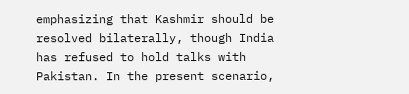emphasizing that Kashmir should be resolved bilaterally, though India has refused to hold talks with Pakistan. In the present scenario,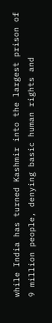while India has turned Kashmir into the largest prison of 9 million people, denying basic human rights and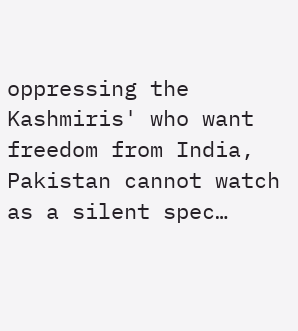oppressing the Kashmiris' who want freedom from India, Pakistan cannot watch as a silent spec…